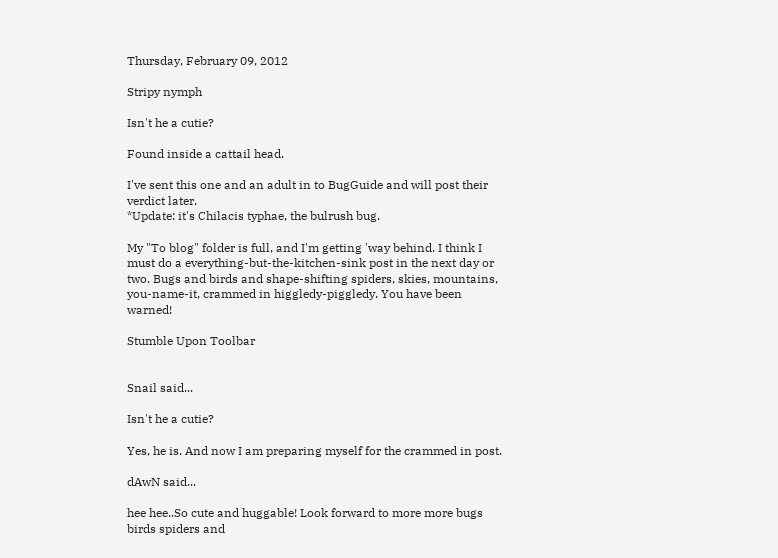Thursday, February 09, 2012

Stripy nymph

Isn't he a cutie?

Found inside a cattail head.

I've sent this one and an adult in to BugGuide and will post their verdict later.
*Update: it's Chilacis typhae, the bulrush bug.

My "To blog" folder is full, and I'm getting 'way behind. I think I must do a everything-but-the-kitchen-sink post in the next day or two. Bugs and birds and shape-shifting spiders, skies, mountains, you-name-it, crammed in higgledy-piggledy. You have been warned!

Stumble Upon Toolbar


Snail said...

Isn't he a cutie?

Yes, he is. And now I am preparing myself for the crammed in post.

dAwN said...

hee hee..So cute and huggable! Look forward to more more bugs birds spiders and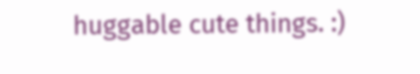huggable cute things. :)